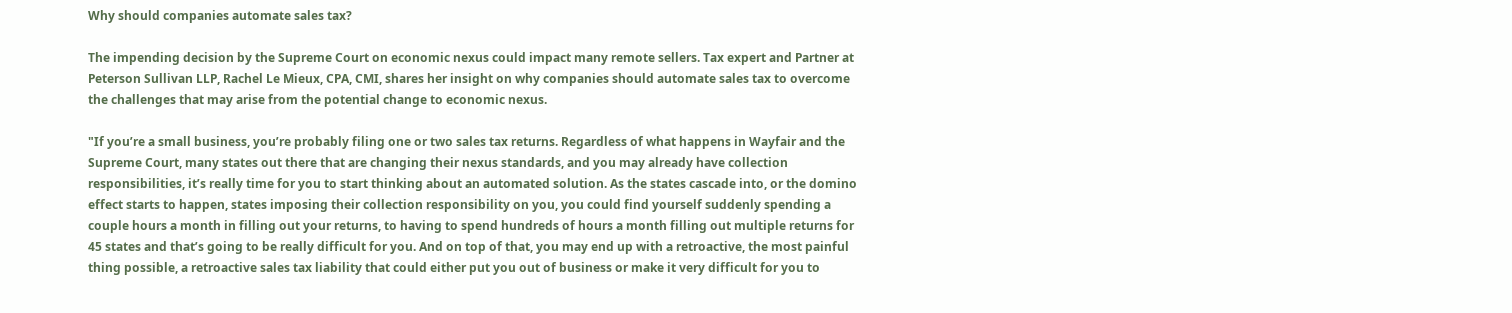Why should companies automate sales tax?

The impending decision by the Supreme Court on economic nexus could impact many remote sellers. Tax expert and Partner at Peterson Sullivan LLP, Rachel Le Mieux, CPA, CMI, shares her insight on why companies should automate sales tax to overcome the challenges that may arise from the potential change to economic nexus.

"If you’re a small business, you’re probably filing one or two sales tax returns. Regardless of what happens in Wayfair and the Supreme Court, many states out there that are changing their nexus standards, and you may already have collection responsibilities, it’s really time for you to start thinking about an automated solution. As the states cascade into, or the domino effect starts to happen, states imposing their collection responsibility on you, you could find yourself suddenly spending a couple hours a month in filling out your returns, to having to spend hundreds of hours a month filling out multiple returns for 45 states and that’s going to be really difficult for you. And on top of that, you may end up with a retroactive, the most painful thing possible, a retroactive sales tax liability that could either put you out of business or make it very difficult for you to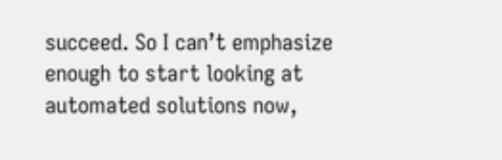succeed. So I can’t emphasize enough to start looking at automated solutions now,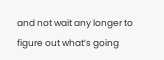and not wait any longer to figure out what’s going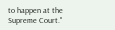to happen at the Supreme Court."